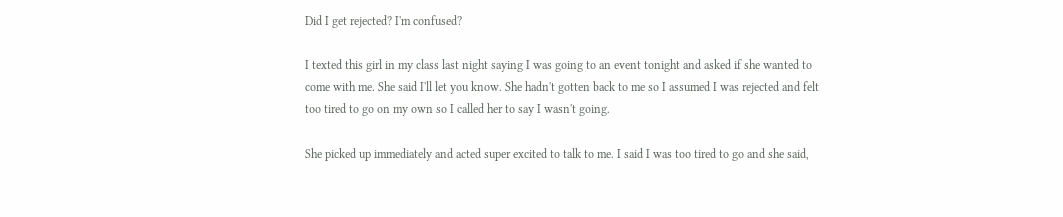Did I get rejected? I'm confused?

I texted this girl in my class last night saying I was going to an event tonight and asked if she wanted to come with me. She said I'll let you know. She hadn't gotten back to me so I assumed I was rejected and felt too tired to go on my own so I called her to say I wasn't going.

She picked up immediately and acted super excited to talk to me. I said I was too tired to go and she said,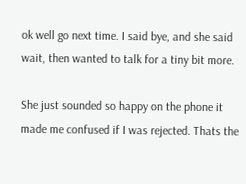ok well go next time. I said bye, and she said wait, then wanted to talk for a tiny bit more.

She just sounded so happy on the phone it made me confused if I was rejected. Thats the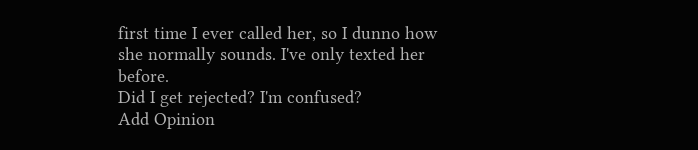first time I ever called her, so I dunno how she normally sounds. I've only texted her before.
Did I get rejected? I'm confused?
Add Opinion